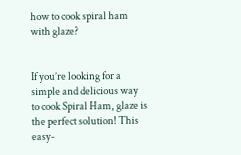how to cook spiral ham with glaze?


If you’re looking for a simple and delicious way to cook Spiral Ham, glaze is the perfect solution! This easy-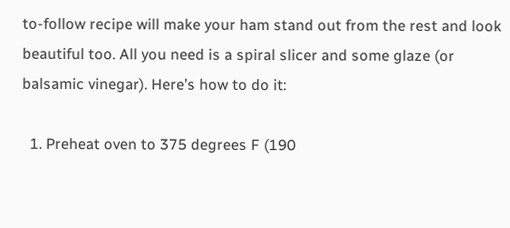to-follow recipe will make your ham stand out from the rest and look beautiful too. All you need is a spiral slicer and some glaze (or balsamic vinegar). Here’s how to do it:

  1. Preheat oven to 375 degrees F (190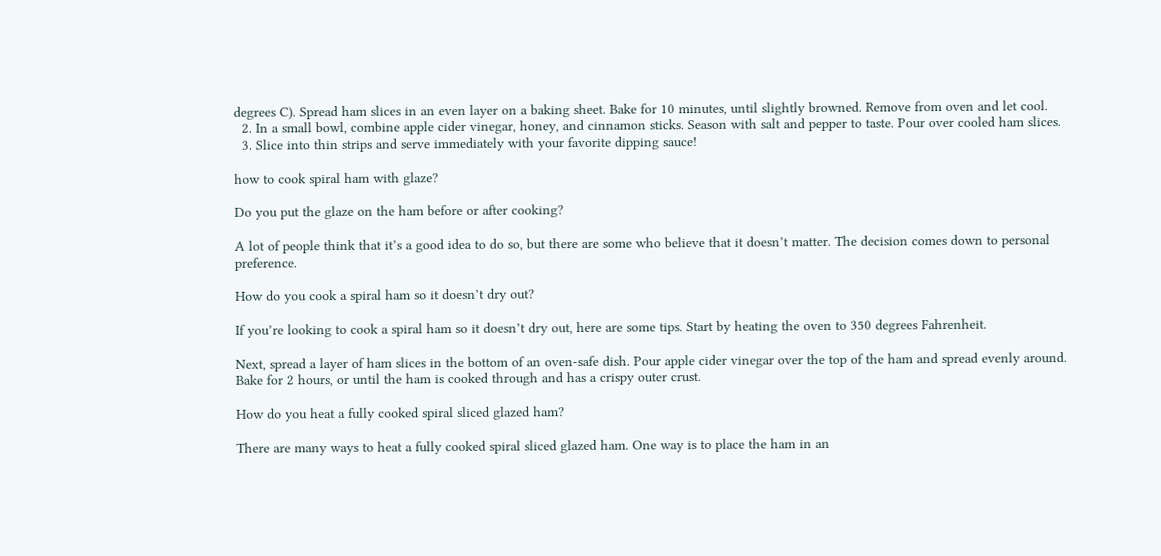degrees C). Spread ham slices in an even layer on a baking sheet. Bake for 10 minutes, until slightly browned. Remove from oven and let cool.
  2. In a small bowl, combine apple cider vinegar, honey, and cinnamon sticks. Season with salt and pepper to taste. Pour over cooled ham slices.
  3. Slice into thin strips and serve immediately with your favorite dipping sauce!

how to cook spiral ham with glaze?

Do you put the glaze on the ham before or after cooking?

A lot of people think that it’s a good idea to do so, but there are some who believe that it doesn’t matter. The decision comes down to personal preference.

How do you cook a spiral ham so it doesn’t dry out?

If you’re looking to cook a spiral ham so it doesn’t dry out, here are some tips. Start by heating the oven to 350 degrees Fahrenheit.

Next, spread a layer of ham slices in the bottom of an oven-safe dish. Pour apple cider vinegar over the top of the ham and spread evenly around. Bake for 2 hours, or until the ham is cooked through and has a crispy outer crust.

How do you heat a fully cooked spiral sliced glazed ham?

There are many ways to heat a fully cooked spiral sliced glazed ham. One way is to place the ham in an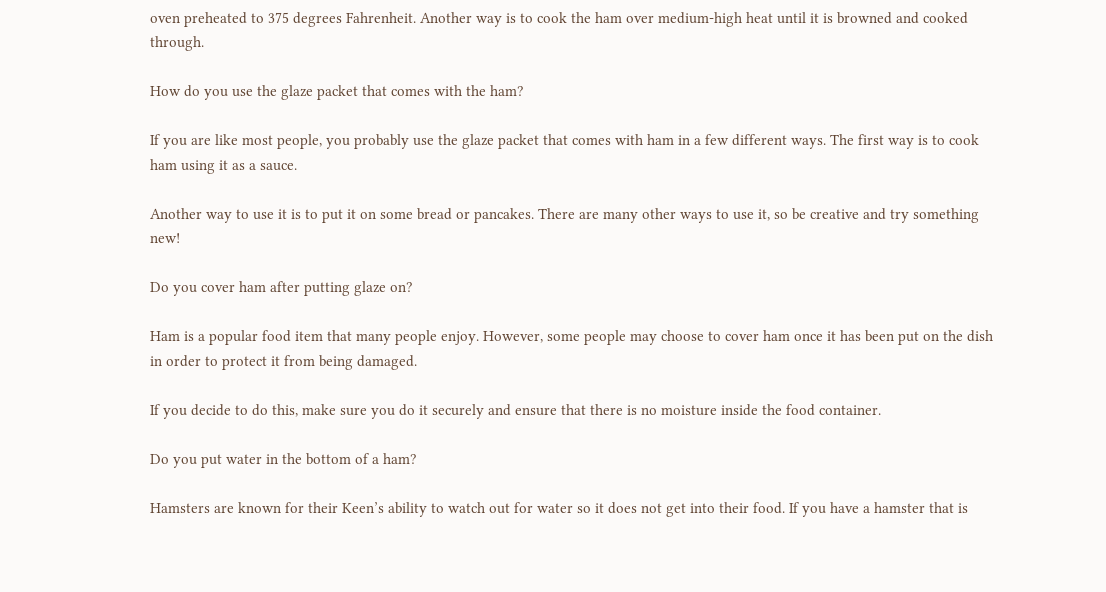oven preheated to 375 degrees Fahrenheit. Another way is to cook the ham over medium-high heat until it is browned and cooked through.

How do you use the glaze packet that comes with the ham?

If you are like most people, you probably use the glaze packet that comes with ham in a few different ways. The first way is to cook ham using it as a sauce.

Another way to use it is to put it on some bread or pancakes. There are many other ways to use it, so be creative and try something new!

Do you cover ham after putting glaze on?

Ham is a popular food item that many people enjoy. However, some people may choose to cover ham once it has been put on the dish in order to protect it from being damaged.

If you decide to do this, make sure you do it securely and ensure that there is no moisture inside the food container.

Do you put water in the bottom of a ham?

Hamsters are known for their Keen’s ability to watch out for water so it does not get into their food. If you have a hamster that is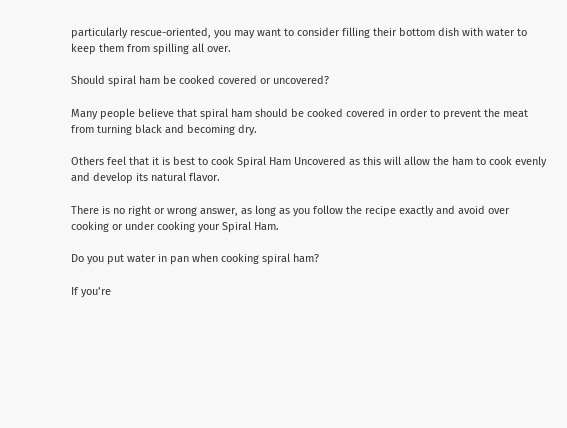particularly rescue-oriented, you may want to consider filling their bottom dish with water to keep them from spilling all over.

Should spiral ham be cooked covered or uncovered?

Many people believe that spiral ham should be cooked covered in order to prevent the meat from turning black and becoming dry.

Others feel that it is best to cook Spiral Ham Uncovered as this will allow the ham to cook evenly and develop its natural flavor.

There is no right or wrong answer, as long as you follow the recipe exactly and avoid over cooking or under cooking your Spiral Ham.

Do you put water in pan when cooking spiral ham?

If you’re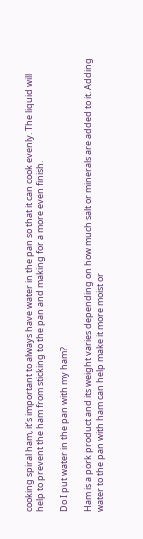cooking spiral ham, it’s important to always have water in the pan so that it can cook evenly. The liquid will help to prevent the ham from sticking to the pan and making for a more even finish.

Do I put water in the pan with my ham?

Ham is a pork product and its weight varies depending on how much salt or minerals are added to it. Adding water to the pan with ham can help make it more moist or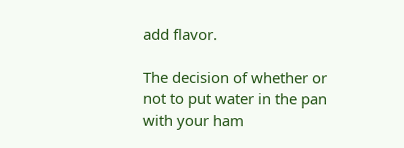add flavor.

The decision of whether or not to put water in the pan with your ham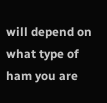will depend on what type of ham you are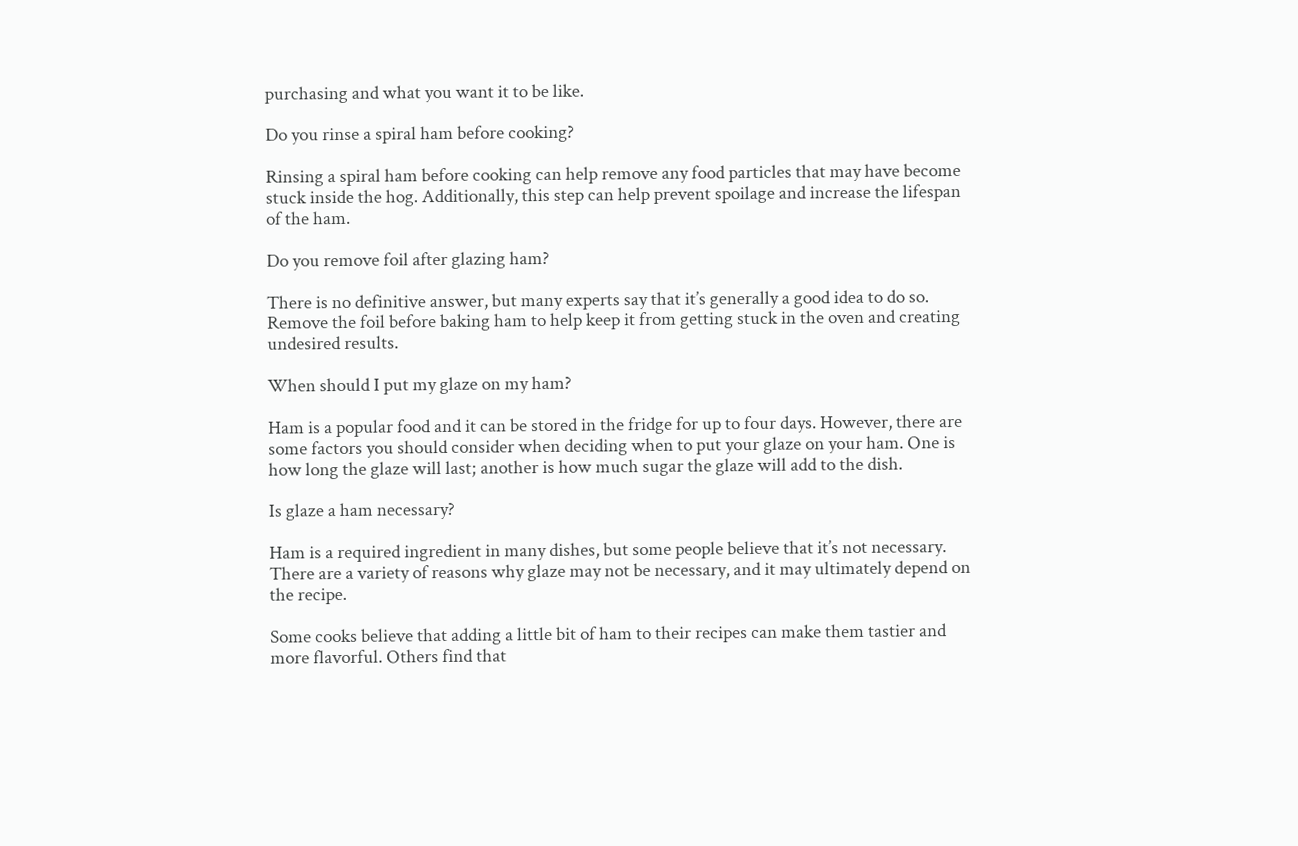purchasing and what you want it to be like.

Do you rinse a spiral ham before cooking?

Rinsing a spiral ham before cooking can help remove any food particles that may have become stuck inside the hog. Additionally, this step can help prevent spoilage and increase the lifespan of the ham.

Do you remove foil after glazing ham?

There is no definitive answer, but many experts say that it’s generally a good idea to do so. Remove the foil before baking ham to help keep it from getting stuck in the oven and creating undesired results.

When should I put my glaze on my ham?

Ham is a popular food and it can be stored in the fridge for up to four days. However, there are some factors you should consider when deciding when to put your glaze on your ham. One is how long the glaze will last; another is how much sugar the glaze will add to the dish.

Is glaze a ham necessary?

Ham is a required ingredient in many dishes, but some people believe that it’s not necessary. There are a variety of reasons why glaze may not be necessary, and it may ultimately depend on the recipe.

Some cooks believe that adding a little bit of ham to their recipes can make them tastier and more flavorful. Others find that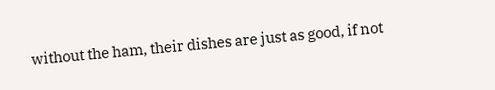without the ham, their dishes are just as good, if not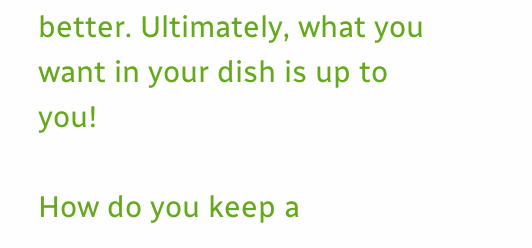better. Ultimately, what you want in your dish is up to you!

How do you keep a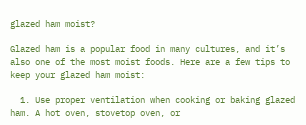glazed ham moist?

Glazed ham is a popular food in many cultures, and it’s also one of the most moist foods. Here are a few tips to keep your glazed ham moist:

  1. Use proper ventilation when cooking or baking glazed ham. A hot oven, stovetop oven, or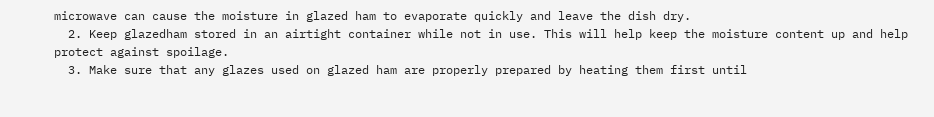microwave can cause the moisture in glazed ham to evaporate quickly and leave the dish dry.
  2. Keep glazedham stored in an airtight container while not in use. This will help keep the moisture content up and help protect against spoilage.
  3. Make sure that any glazes used on glazed ham are properly prepared by heating them first until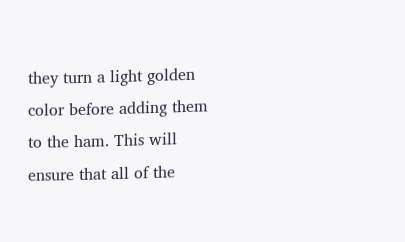they turn a light golden color before adding them to the ham. This will ensure that all of the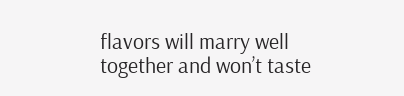flavors will marry well together and won’t taste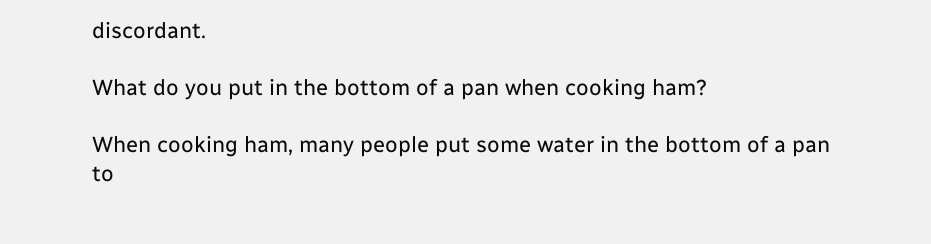discordant.

What do you put in the bottom of a pan when cooking ham?

When cooking ham, many people put some water in the bottom of a pan to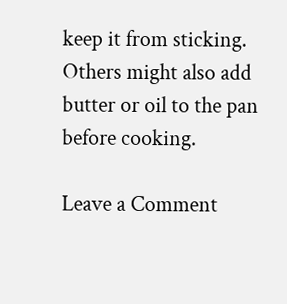keep it from sticking. Others might also add butter or oil to the pan before cooking.

Leave a Comment